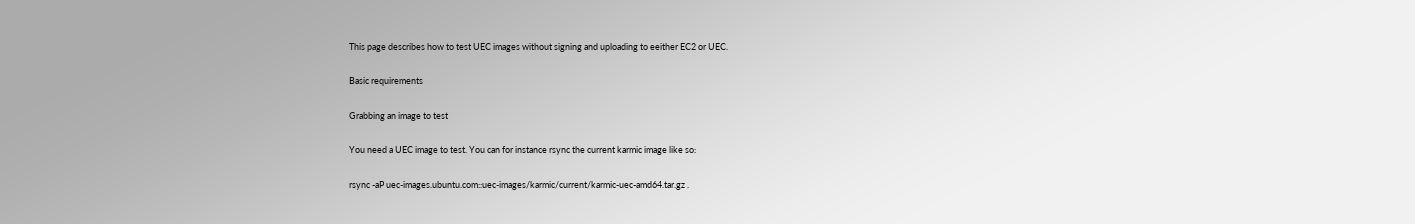This page describes how to test UEC images without signing and uploading to eeither EC2 or UEC.

Basic requirements

Grabbing an image to test

You need a UEC image to test. You can for instance rsync the current karmic image like so:

rsync -aP uec-images.ubuntu.com::uec-images/karmic/current/karmic-uec-amd64.tar.gz .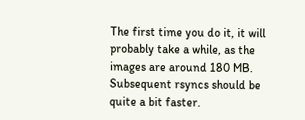The first time you do it, it will probably take a while, as the images are around 180 MB. Subsequent rsyncs should be quite a bit faster.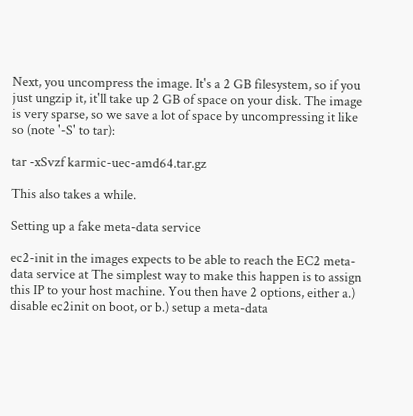Next, you uncompress the image. It's a 2 GB filesystem, so if you just ungzip it, it'll take up 2 GB of space on your disk. The image is very sparse, so we save a lot of space by uncompressing it like so (note '-S' to tar):

tar -xSvzf karmic-uec-amd64.tar.gz

This also takes a while.

Setting up a fake meta-data service

ec2-init in the images expects to be able to reach the EC2 meta-data service at The simplest way to make this happen is to assign this IP to your host machine. You then have 2 options, either a.) disable ec2init on boot, or b.) setup a meta-data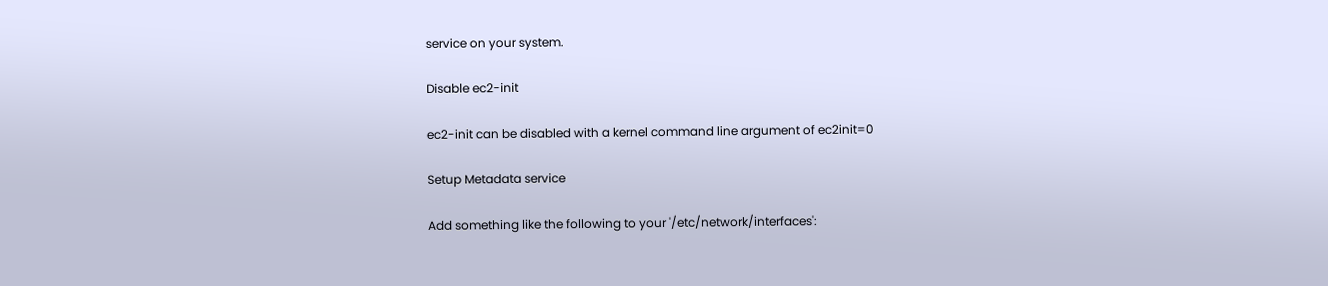service on your system.

Disable ec2-init

ec2-init can be disabled with a kernel command line argument of ec2init=0

Setup Metadata service

Add something like the following to your '/etc/network/interfaces':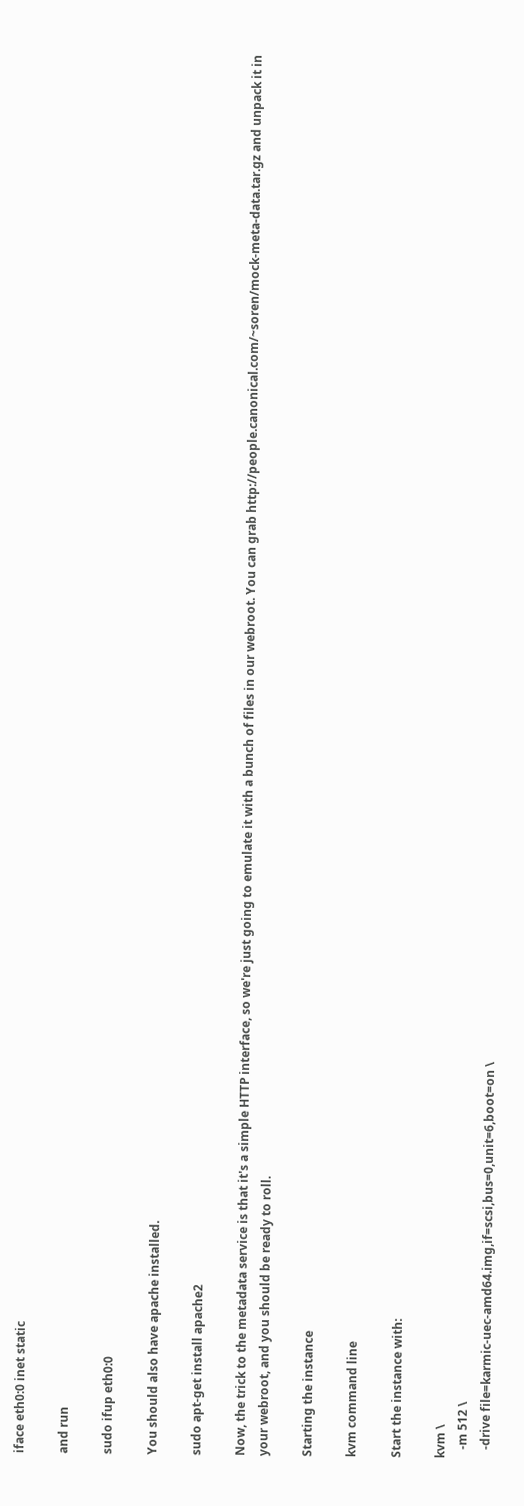iface eth0:0 inet static

and run

sudo ifup eth0:0

You should also have apache installed.

sudo apt-get install apache2

Now, the trick to the metadata service is that it's a simple HTTP interface, so we're just going to emulate it with a bunch of files in our webroot. You can grab http://people.canonical.com/~soren/mock-meta-data.tar.gz and unpack it in your webroot, and you should be ready to roll.

Starting the instance

kvm command line

Start the instance with:

kvm \
   -m 512 \
   -drive file=karmic-uec-amd64.img,if=scsi,bus=0,unit=6,boot=on \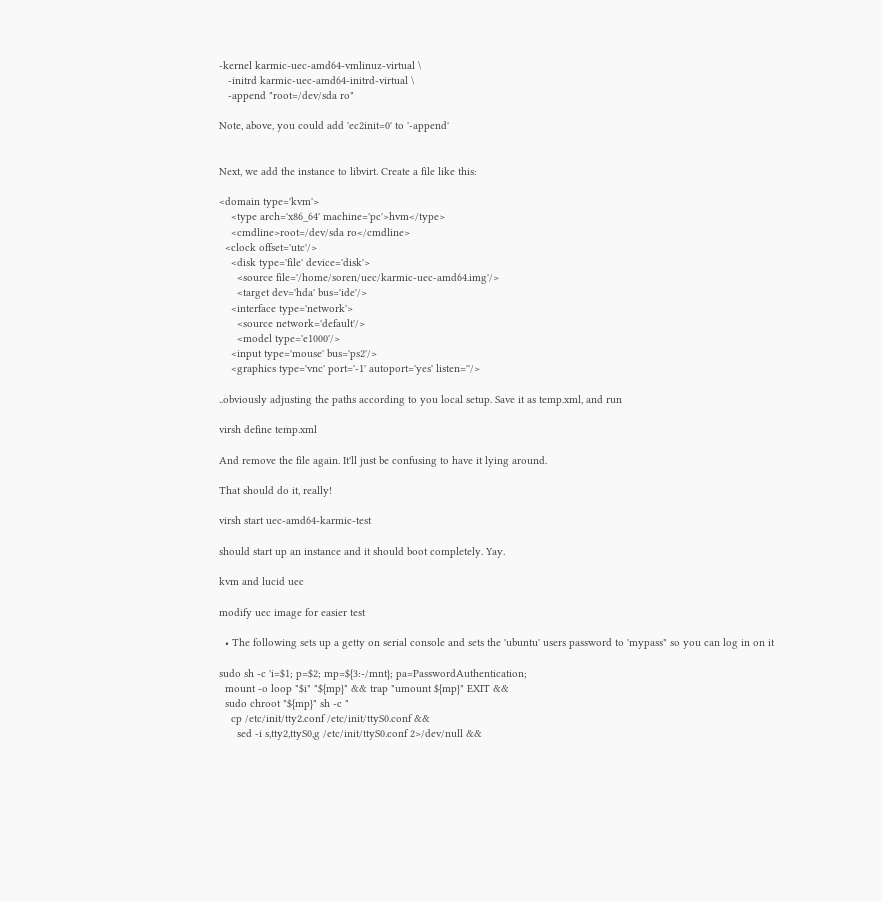-kernel karmic-uec-amd64-vmlinuz-virtual \
   -initrd karmic-uec-amd64-initrd-virtual \
   -append "root=/dev/sda ro"

Note, above, you could add 'ec2init=0' to '-append'


Next, we add the instance to libvirt. Create a file like this:

<domain type='kvm'>
    <type arch='x86_64' machine='pc'>hvm</type>
    <cmdline>root=/dev/sda ro</cmdline>
  <clock offset='utc'/>
    <disk type='file' device='disk'>
      <source file='/home/soren/uec/karmic-uec-amd64.img'/>
      <target dev='hda' bus='ide'/>
    <interface type='network'>
      <source network='default'/>
      <model type='e1000'/>
    <input type='mouse' bus='ps2'/>
    <graphics type='vnc' port='-1' autoport='yes' listen=''/>

..obviously adjusting the paths according to you local setup. Save it as temp.xml, and run

virsh define temp.xml

And remove the file again. It'll just be confusing to have it lying around.

That should do it, really!

virsh start uec-amd64-karmic-test

should start up an instance and it should boot completely. Yay.

kvm and lucid uec

modify uec image for easier test

  • The following sets up a getty on serial console and sets the 'ubuntu' users password to 'mypass" so you can log in on it

sudo sh -c 'i=$1; p=$2; mp=${3:-/mnt}; pa=PasswordAuthentication;
  mount -o loop "$i" "${mp}" && trap "umount ${mp}" EXIT &&
  sudo chroot "${mp}" sh -c "
    cp /etc/init/tty2.conf /etc/init/ttyS0.conf &&
      sed -i s,tty2,ttyS0,g /etc/init/ttyS0.conf 2>/dev/null &&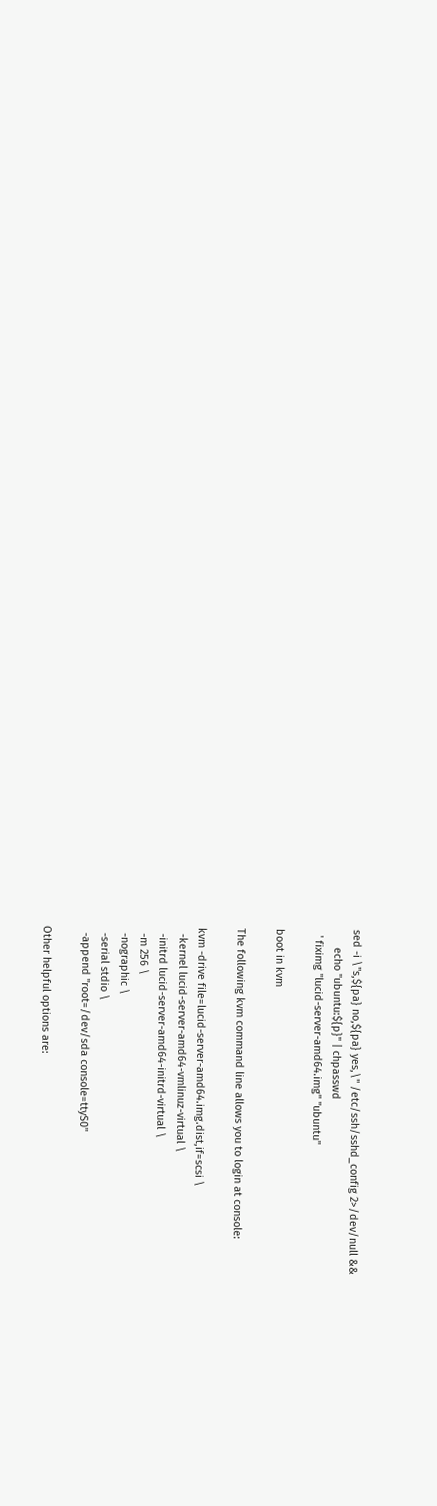sed -i \"s,${pa} no,${pa} yes,\" /etc/ssh/sshd_config 2>/dev/null &&
      echo "ubuntu:${p}" | chpasswd
  ' fiximg "lucid-server-amd64.img" "ubuntu"

boot in kvm

The following kvm command line allows you to login at console:

kvm -drive file=lucid-server-amd64.img.dist,if=scsi \
  -kernel lucid-server-amd64-vmlinuz-virtual \
  -initrd lucid-server-amd64-initrd-virtual \
  -m 256 \
  -nographic \
  -serial stdio \
  -append "root=/dev/sda console=ttyS0"

Other helpful options are: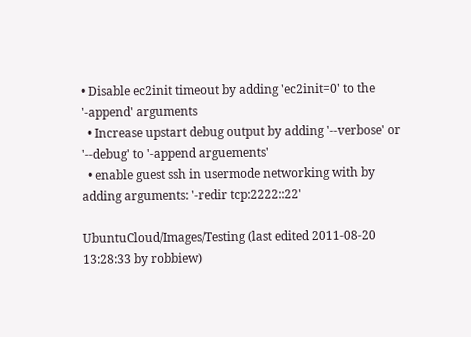• Disable ec2init timeout by adding 'ec2init=0' to the '-append' arguments
  • Increase upstart debug output by adding '--verbose' or '--debug' to '-append arguements'
  • enable guest ssh in usermode networking with by adding arguments: '-redir tcp:2222::22'

UbuntuCloud/Images/Testing (last edited 2011-08-20 13:28:33 by robbiew)